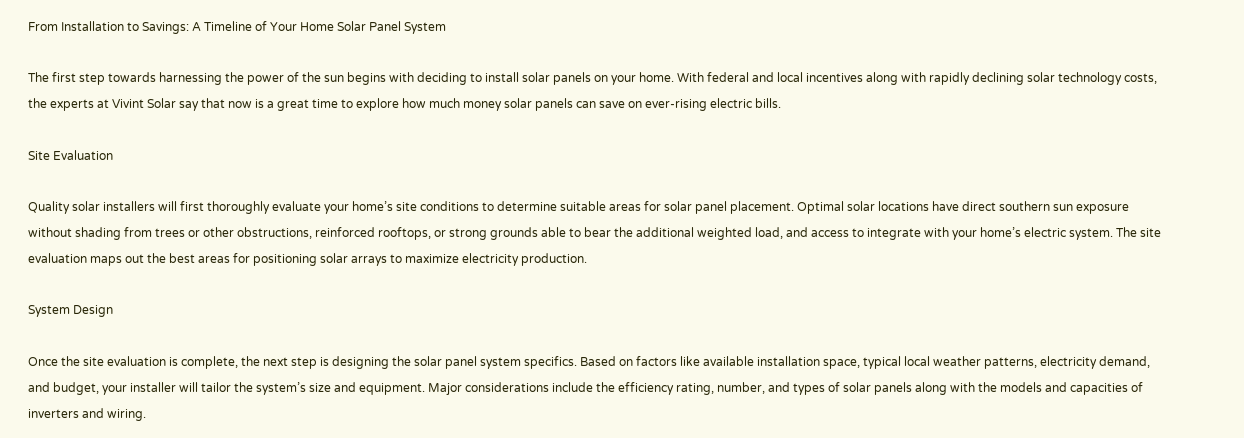From Installation to Savings: A Timeline of Your Home Solar Panel System

The first step towards harnessing the power of the sun begins with deciding to install solar panels on your home. With federal and local incentives along with rapidly declining solar technology costs, the experts at Vivint Solar say that now is a great time to explore how much money solar panels can save on ever-rising electric bills.

Site Evaluation

Quality solar installers will first thoroughly evaluate your home’s site conditions to determine suitable areas for solar panel placement. Optimal solar locations have direct southern sun exposure without shading from trees or other obstructions, reinforced rooftops, or strong grounds able to bear the additional weighted load, and access to integrate with your home’s electric system. The site evaluation maps out the best areas for positioning solar arrays to maximize electricity production.

System Design

Once the site evaluation is complete, the next step is designing the solar panel system specifics. Based on factors like available installation space, typical local weather patterns, electricity demand, and budget, your installer will tailor the system’s size and equipment. Major considerations include the efficiency rating, number, and types of solar panels along with the models and capacities of inverters and wiring.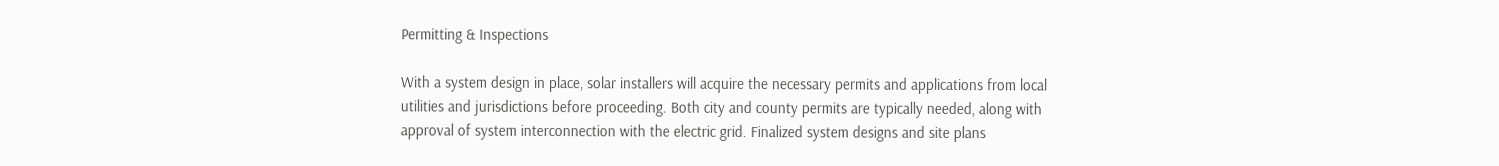Permitting & Inspections

With a system design in place, solar installers will acquire the necessary permits and applications from local utilities and jurisdictions before proceeding. Both city and county permits are typically needed, along with approval of system interconnection with the electric grid. Finalized system designs and site plans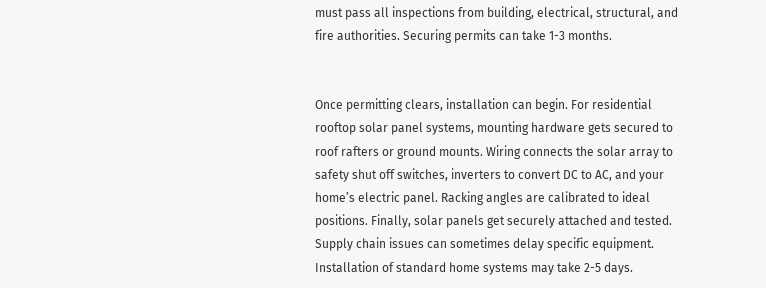must pass all inspections from building, electrical, structural, and fire authorities. Securing permits can take 1-3 months.


Once permitting clears, installation can begin. For residential rooftop solar panel systems, mounting hardware gets secured to roof rafters or ground mounts. Wiring connects the solar array to safety shut off switches, inverters to convert DC to AC, and your home’s electric panel. Racking angles are calibrated to ideal positions. Finally, solar panels get securely attached and tested. Supply chain issues can sometimes delay specific equipment. Installation of standard home systems may take 2-5 days.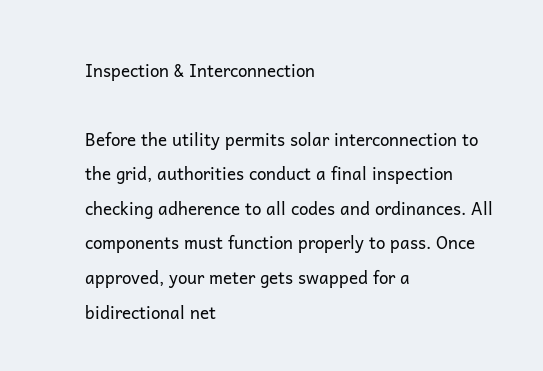Inspection & Interconnection

Before the utility permits solar interconnection to the grid, authorities conduct a final inspection checking adherence to all codes and ordinances. All components must function properly to pass. Once approved, your meter gets swapped for a bidirectional net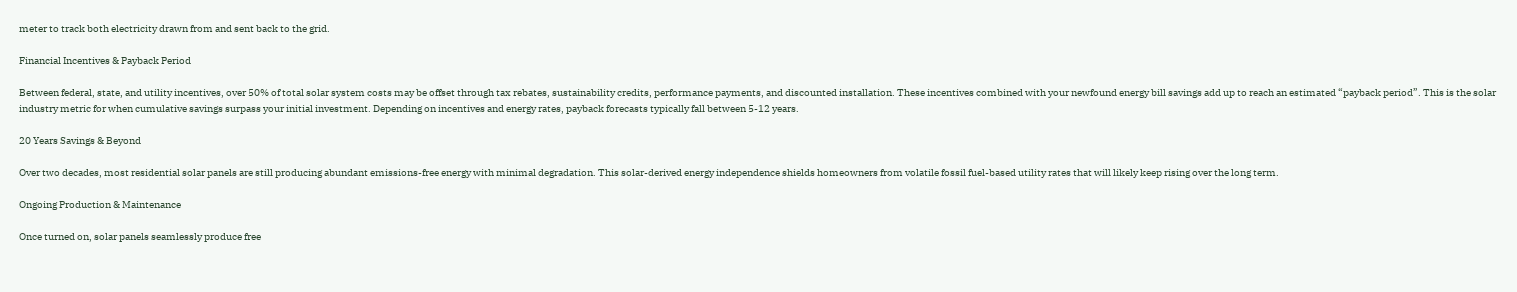meter to track both electricity drawn from and sent back to the grid.

Financial Incentives & Payback Period

Between federal, state, and utility incentives, over 50% of total solar system costs may be offset through tax rebates, sustainability credits, performance payments, and discounted installation. These incentives combined with your newfound energy bill savings add up to reach an estimated “payback period”. This is the solar industry metric for when cumulative savings surpass your initial investment. Depending on incentives and energy rates, payback forecasts typically fall between 5-12 years.

20 Years Savings & Beyond

Over two decades, most residential solar panels are still producing abundant emissions-free energy with minimal degradation. This solar-derived energy independence shields homeowners from volatile fossil fuel-based utility rates that will likely keep rising over the long term.

Ongoing Production & Maintenance

Once turned on, solar panels seamlessly produce free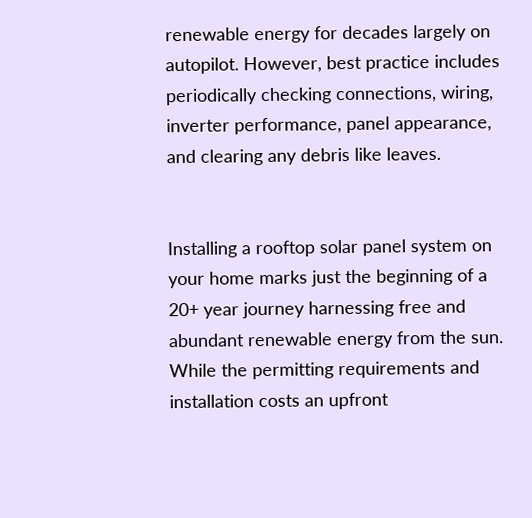renewable energy for decades largely on autopilot. However, best practice includes periodically checking connections, wiring, inverter performance, panel appearance, and clearing any debris like leaves.


Installing a rooftop solar panel system on your home marks just the beginning of a 20+ year journey harnessing free and abundant renewable energy from the sun. While the permitting requirements and installation costs an upfront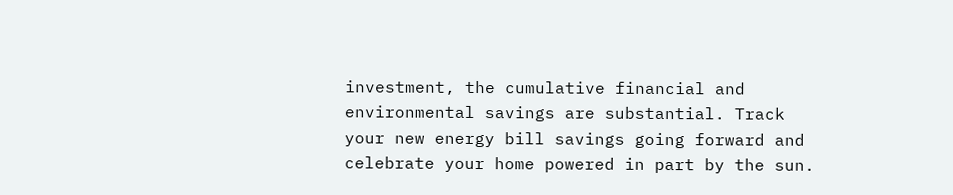investment, the cumulative financial and environmental savings are substantial. Track your new energy bill savings going forward and celebrate your home powered in part by the sun.